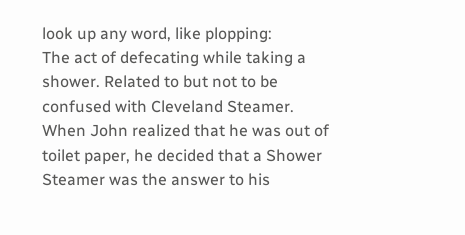look up any word, like plopping:
The act of defecating while taking a shower. Related to but not to be confused with Cleveland Steamer.
When John realized that he was out of toilet paper, he decided that a Shower Steamer was the answer to his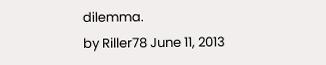dilemma.
by Riller78 June 11, 2013